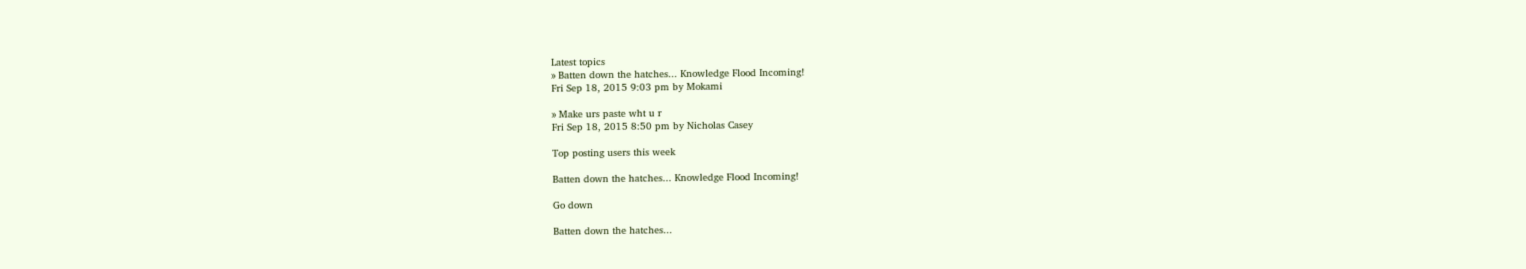Latest topics
» Batten down the hatches... Knowledge Flood Incoming!
Fri Sep 18, 2015 9:03 pm by Mokami

» Make urs paste wht u r
Fri Sep 18, 2015 8:50 pm by Nicholas Casey

Top posting users this week

Batten down the hatches... Knowledge Flood Incoming!

Go down

Batten down the hatches...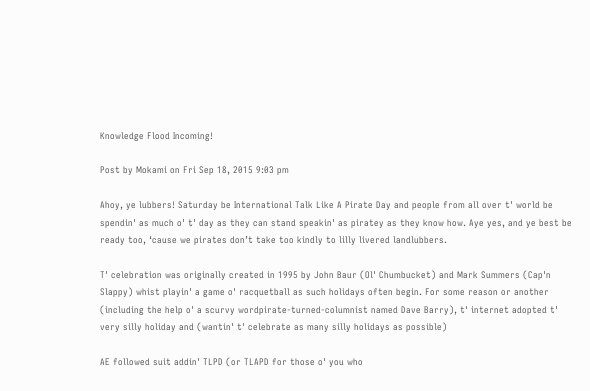Knowledge Flood Incoming!

Post by Mokami on Fri Sep 18, 2015 9:03 pm

Ahoy, ye lubbers! Saturday be International Talk Like A Pirate Day and people from all over t' world be spendin' as much o' t' day as they can stand speakin' as piratey as they know how. Aye yes, and ye best be ready too, ‘cause we pirates don’t take too kindly to lilly livered landlubbers.

T' celebration was originally created in 1995 by John Baur (Ol' Chumbucket) and Mark Summers (Cap'n Slappy) whist playin' a game o' racquetball as such holidays often begin. For some reason or another (including the help o' a scurvy wordpirate-turned-columnist named Dave Barry), t' internet adopted t' very silly holiday and (wantin' t' celebrate as many silly holidays as possible)

AE followed suit addin' TLPD (or TLAPD for those o' you who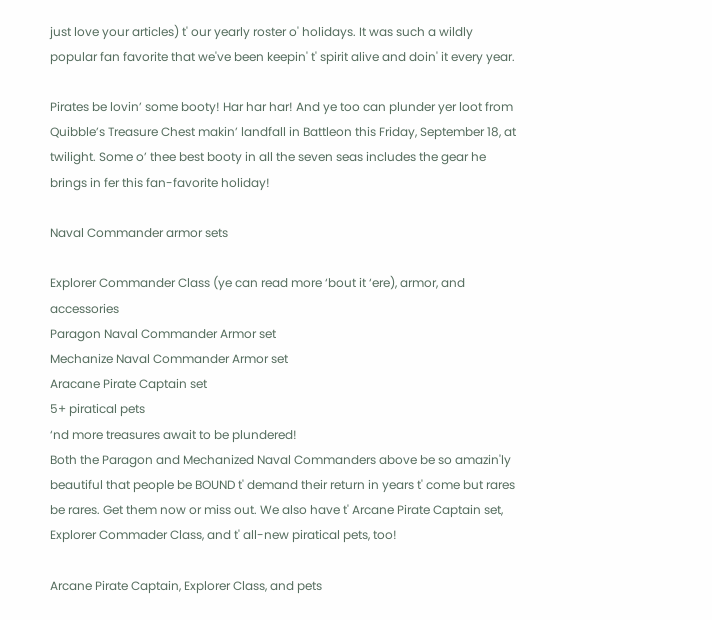just love your articles) t' our yearly roster o' holidays. It was such a wildly popular fan favorite that we've been keepin' t' spirit alive and doin' it every year.

Pirates be lovin’ some booty! Har har har! And ye too can plunder yer loot from Quibble’s Treasure Chest makin’ landfall in Battleon this Friday, September 18, at twilight. Some o’ thee best booty in all the seven seas includes the gear he brings in fer this fan-favorite holiday!

Naval Commander armor sets

Explorer Commander Class (ye can read more ‘bout it ‘ere), armor, and accessories
Paragon Naval Commander Armor set
Mechanize Naval Commander Armor set
Aracane Pirate Captain set
5+ piratical pets
‘nd more treasures await to be plundered!
Both the Paragon and Mechanized Naval Commanders above be so amazin'ly beautiful that people be BOUND t' demand their return in years t' come but rares be rares. Get them now or miss out. We also have t' Arcane Pirate Captain set, Explorer Commader Class, and t' all-new piratical pets, too!

Arcane Pirate Captain, Explorer Class, and pets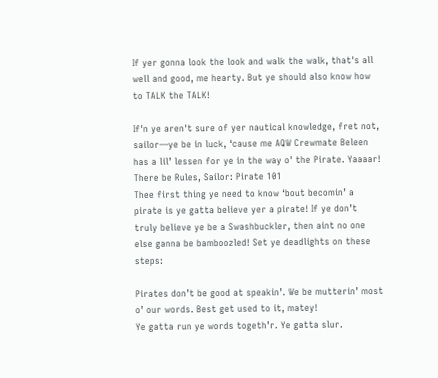If yer gonna look the look and walk the walk, that's all well and good, me hearty. But ye should also know how to TALK the TALK!

If'n ye aren't sure of yer nautical knowledge, fret not, sailor—ye be in luck, ‘cause me AQW Crewmate Beleen has a lil’ lessen for ye in the way o' the Pirate. Yaaaar!
There be Rules, Sailor: Pirate 101
Thee first thing ye need to know ‘bout becomin’ a pirate is ye gatta believe yer a pirate! If ye don’t truly believe ye be a Swashbuckler, then aint no one else ganna be bamboozled! Set ye deadlights on these steps:

Pirates don’t be good at speakin’. We be mutterin’ most o’ our words. Best get used to it, matey!
Ye gatta run ye words togeth’r. Ye gatta slur.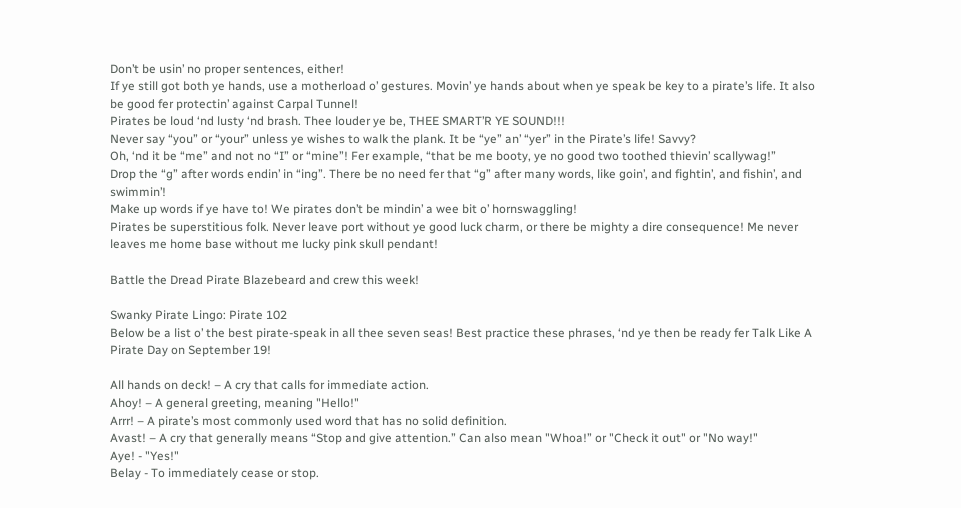Don’t be usin’ no proper sentences, either!
If ye still got both ye hands, use a motherload o’ gestures. Movin’ ye hands about when ye speak be key to a pirate’s life. It also be good fer protectin’ against Carpal Tunnel!
Pirates be loud ‘nd lusty ‘nd brash. Thee louder ye be, THEE SMART’R YE SOUND!!!
Never say “you” or “your” unless ye wishes to walk the plank. It be “ye” an’ “yer” in the Pirate’s life! Savvy?
Oh, ‘nd it be “me” and not no “I” or “mine”! Fer example, “that be me booty, ye no good two toothed thievin’ scallywag!”
Drop the “g” after words endin’ in “ing”. There be no need fer that “g” after many words, like goin’, and fightin’, and fishin’, and swimmin’!
Make up words if ye have to! We pirates don’t be mindin’ a wee bit o’ hornswaggling!
Pirates be superstitious folk. Never leave port without ye good luck charm, or there be mighty a dire consequence! Me never leaves me home base without me lucky pink skull pendant!

Battle the Dread Pirate Blazebeard and crew this week!

Swanky Pirate Lingo: Pirate 102
Below be a list o’ the best pirate-speak in all thee seven seas! Best practice these phrases, ‘nd ye then be ready fer Talk Like A Pirate Day on September 19!

All hands on deck! – A cry that calls for immediate action.
Ahoy! – A general greeting, meaning "Hello!"
Arrr! – A pirate’s most commonly used word that has no solid definition.
Avast! – A cry that generally means “Stop and give attention.” Can also mean "Whoa!” or "Check it out" or "No way!"
Aye! - "Yes!"
Belay - To immediately cease or stop.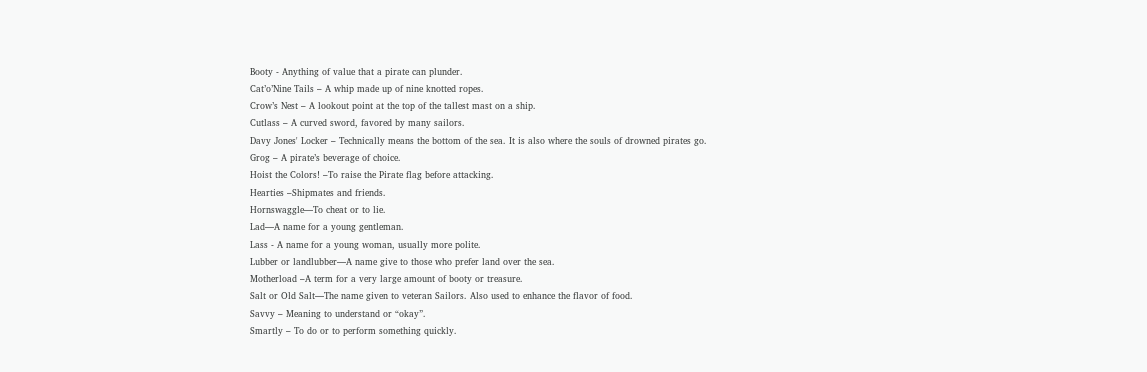Booty - Anything of value that a pirate can plunder.
Cat’o’Nine Tails – A whip made up of nine knotted ropes.
Crow’s Nest – A lookout point at the top of the tallest mast on a ship.
Cutlass – A curved sword, favored by many sailors.
Davy Jones' Locker – Technically means the bottom of the sea. It is also where the souls of drowned pirates go.
Grog – A pirate’s beverage of choice.
Hoist the Colors! –To raise the Pirate flag before attacking.
Hearties –Shipmates and friends.
Hornswaggle—To cheat or to lie.
Lad—A name for a young gentleman.
Lass - A name for a young woman, usually more polite.
Lubber or landlubber—A name give to those who prefer land over the sea.
Motherload –A term for a very large amount of booty or treasure.
Salt or Old Salt—The name given to veteran Sailors. Also used to enhance the flavor of food.
Savvy – Meaning to understand or “okay”.
Smartly – To do or to perform something quickly.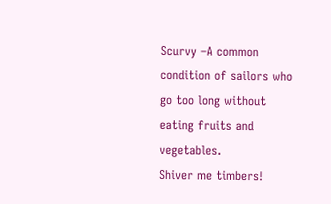Scurvy –A common condition of sailors who go too long without eating fruits and vegetables.
Shiver me timbers!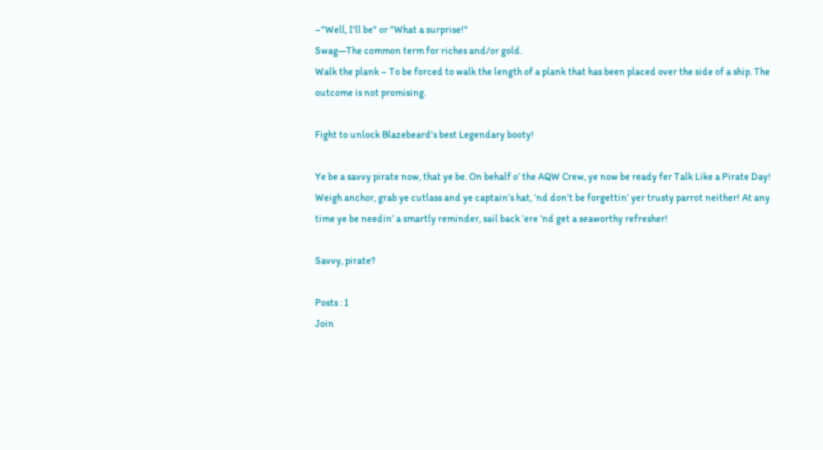–"Well, I'll be" or "What a surprise!"
Swag—The common term for riches and/or gold.
Walk the plank – To be forced to walk the length of a plank that has been placed over the side of a ship. The outcome is not promising.

Fight to unlock Blazebeard's best Legendary booty!

Ye be a savvy pirate now, that ye be. On behalf o’ the AQW Crew, ye now be ready fer Talk Like a Pirate Day! Weigh anchor, grab ye cutlass and ye captain’s hat, ‘nd don’t be forgettin’ yer trusty parrot neither! At any time ye be needin’ a smartly reminder, sail back ‘ere ‘nd get a seaworthy refresher!

Savvy, pirate?

Posts : 1
Join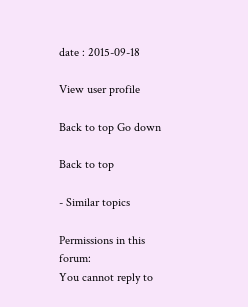date : 2015-09-18

View user profile

Back to top Go down

Back to top

- Similar topics

Permissions in this forum:
You cannot reply to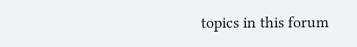topics in this forum